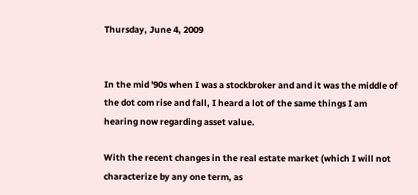Thursday, June 4, 2009


In the mid '90s when I was a stockbroker and and it was the middle of the dot com rise and fall, I heard a lot of the same things I am hearing now regarding asset value.

With the recent changes in the real estate market (which I will not characterize by any one term, as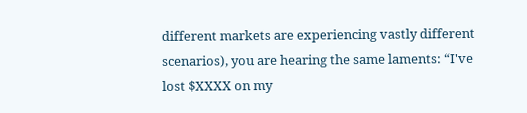different markets are experiencing vastly different scenarios), you are hearing the same laments: “I've lost $XXXX on my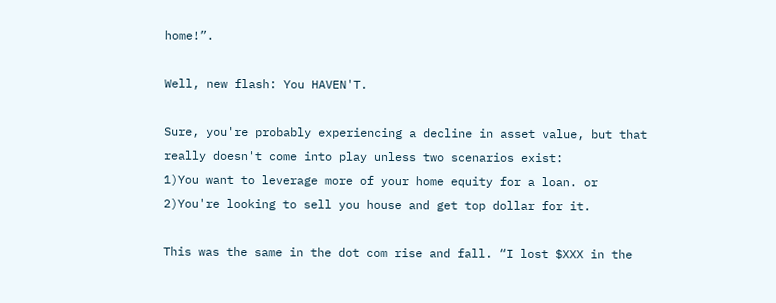home!”.

Well, new flash: You HAVEN'T.

Sure, you're probably experiencing a decline in asset value, but that really doesn't come into play unless two scenarios exist:
1)You want to leverage more of your home equity for a loan. or
2)You're looking to sell you house and get top dollar for it.

This was the same in the dot com rise and fall. “I lost $XXX in the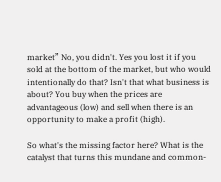market” No, you didn't. Yes you lost it if you sold at the bottom of the market, but who would intentionally do that? Isn't that what business is about? You buy when the prices are advantageous (low) and sell when there is an opportunity to make a profit (high).

So what's the missing factor here? What is the catalyst that turns this mundane and common-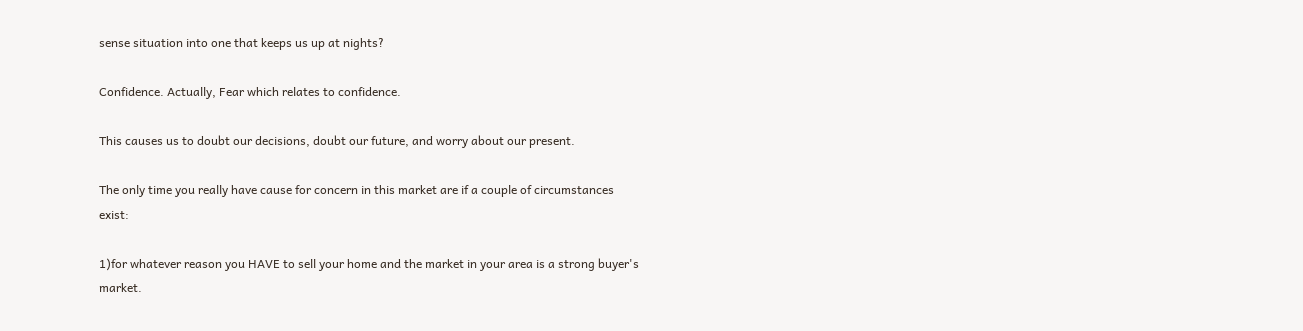sense situation into one that keeps us up at nights?

Confidence. Actually, Fear which relates to confidence.

This causes us to doubt our decisions, doubt our future, and worry about our present.

The only time you really have cause for concern in this market are if a couple of circumstances exist:

1)for whatever reason you HAVE to sell your home and the market in your area is a strong buyer's market.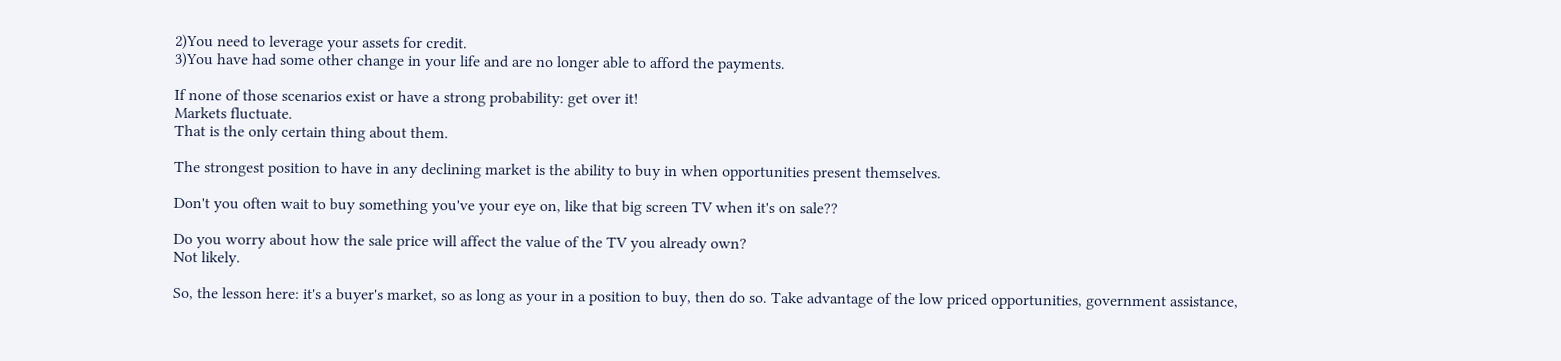2)You need to leverage your assets for credit.
3)You have had some other change in your life and are no longer able to afford the payments.

If none of those scenarios exist or have a strong probability: get over it!
Markets fluctuate.
That is the only certain thing about them.

The strongest position to have in any declining market is the ability to buy in when opportunities present themselves.

Don't you often wait to buy something you've your eye on, like that big screen TV when it's on sale??

Do you worry about how the sale price will affect the value of the TV you already own?
Not likely.

So, the lesson here: it's a buyer's market, so as long as your in a position to buy, then do so. Take advantage of the low priced opportunities, government assistance,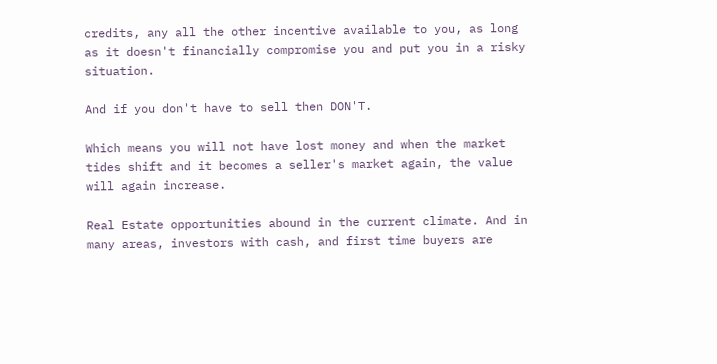credits, any all the other incentive available to you, as long as it doesn't financially compromise you and put you in a risky situation.

And if you don't have to sell then DON'T.

Which means you will not have lost money and when the market tides shift and it becomes a seller's market again, the value will again increase.

Real Estate opportunities abound in the current climate. And in many areas, investors with cash, and first time buyers are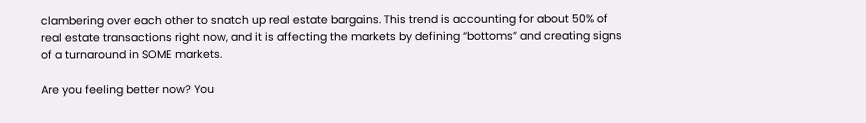clambering over each other to snatch up real estate bargains. This trend is accounting for about 50% of real estate transactions right now, and it is affecting the markets by defining “bottoms” and creating signs of a turnaround in SOME markets.

Are you feeling better now? You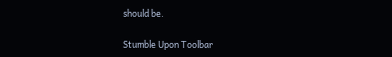should be.

Stumble Upon Toolbar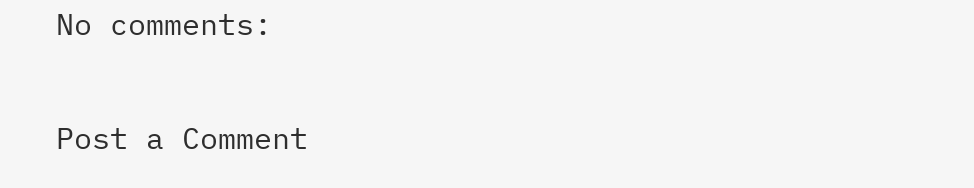No comments:

Post a Comment